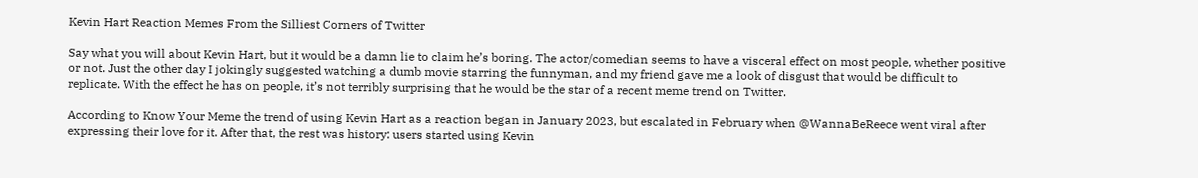Kevin Hart Reaction Memes From the Silliest Corners of Twitter

Say what you will about Kevin Hart, but it would be a damn lie to claim he’s boring. The actor/comedian seems to have a visceral effect on most people, whether positive or not. Just the other day I jokingly suggested watching a dumb movie starring the funnyman, and my friend gave me a look of disgust that would be difficult to replicate. With the effect he has on people, it’s not terribly surprising that he would be the star of a recent meme trend on Twitter.

According to Know Your Meme the trend of using Kevin Hart as a reaction began in January 2023, but escalated in February when @WannaBeReece went viral after expressing their love for it. After that, the rest was history: users started using Kevin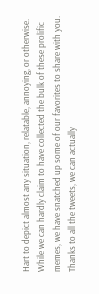Hart to depict almost any situation, relatable, annoying, or otherwise. While we can hardly claim to have collected the bulk of these prolific memes, we have snatched up some of our favorites to share with you. Thanks to all the tweets, we can actually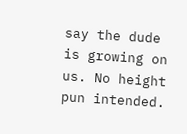say the dude is growing on us. No height pun intended.